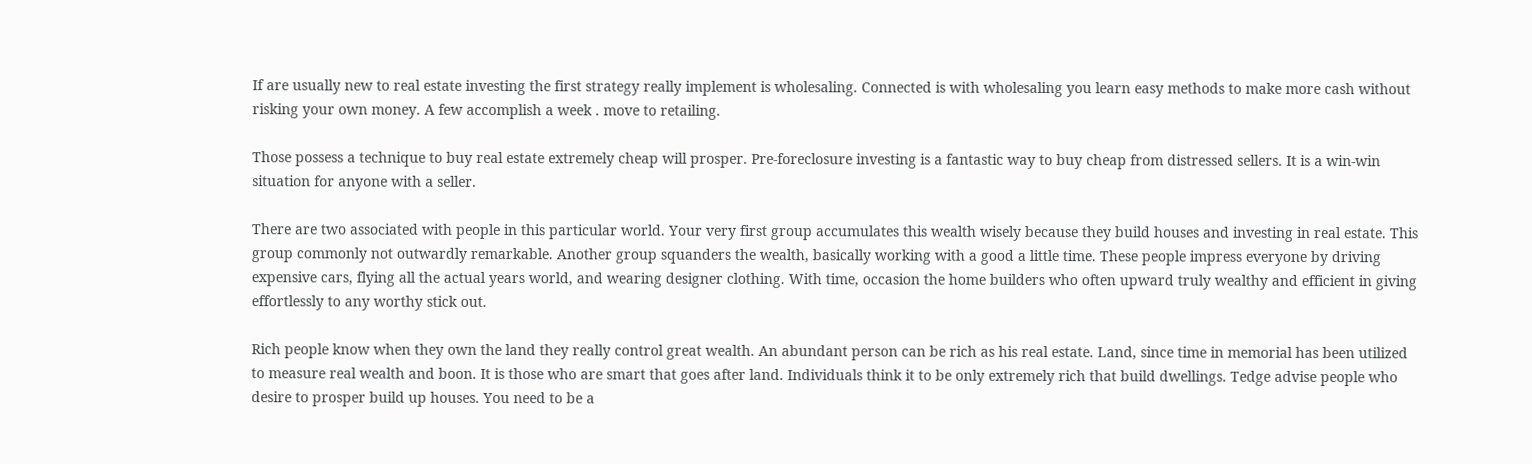If are usually new to real estate investing the first strategy really implement is wholesaling. Connected is with wholesaling you learn easy methods to make more cash without risking your own money. A few accomplish a week . move to retailing.

Those possess a technique to buy real estate extremely cheap will prosper. Pre-foreclosure investing is a fantastic way to buy cheap from distressed sellers. It is a win-win situation for anyone with a seller.

There are two associated with people in this particular world. Your very first group accumulates this wealth wisely because they build houses and investing in real estate. This group commonly not outwardly remarkable. Another group squanders the wealth, basically working with a good a little time. These people impress everyone by driving expensive cars, flying all the actual years world, and wearing designer clothing. With time, occasion the home builders who often upward truly wealthy and efficient in giving effortlessly to any worthy stick out.

Rich people know when they own the land they really control great wealth. An abundant person can be rich as his real estate. Land, since time in memorial has been utilized to measure real wealth and boon. It is those who are smart that goes after land. Individuals think it to be only extremely rich that build dwellings. Tedge advise people who desire to prosper build up houses. You need to be a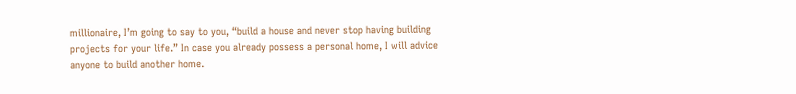millionaire, I’m going to say to you, “build a house and never stop having building projects for your life.” In case you already possess a personal home, I will advice anyone to build another home.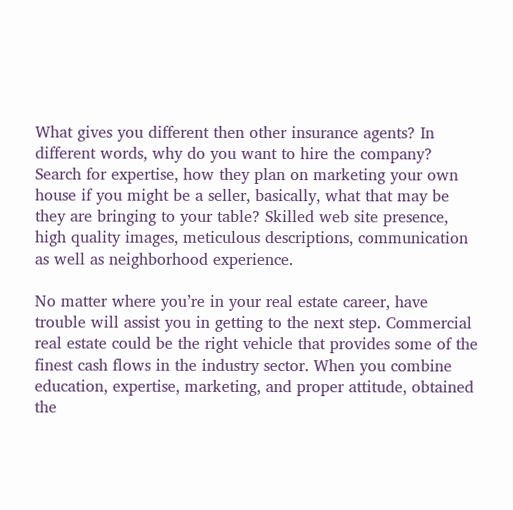What gives you different then other insurance agents? In different words, why do you want to hire the company? Search for expertise, how they plan on marketing your own house if you might be a seller, basically, what that may be they are bringing to your table? Skilled web site presence, high quality images, meticulous descriptions, communication as well as neighborhood experience.

No matter where you’re in your real estate career, have trouble will assist you in getting to the next step. Commercial real estate could be the right vehicle that provides some of the finest cash flows in the industry sector. When you combine education, expertise, marketing, and proper attitude, obtained the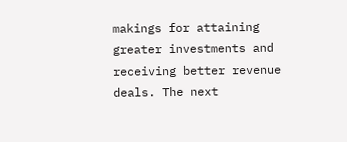makings for attaining greater investments and receiving better revenue deals. The next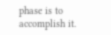phase is to accomplish it.